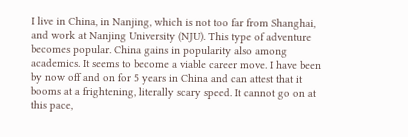I live in China, in Nanjing, which is not too far from Shanghai, and work at Nanjing University (NJU). This type of adventure becomes popular. China gains in popularity also among academics. It seems to become a viable career move. I have been by now off and on for 5 years in China and can attest that it booms at a frightening, literally scary speed. It cannot go on at this pace,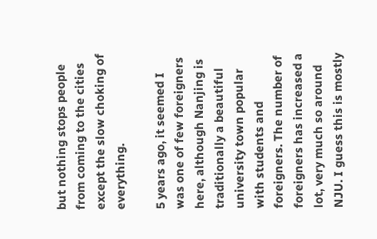but nothing stops people from coming to the cities except the slow choking of everything.

5 years ago, it seemed I was one of few foreigners here, although Nanjing is traditionally a beautiful university town popular with students and foreigners. The number of foreigners has increased a lot, very much so around NJU. I guess this is mostly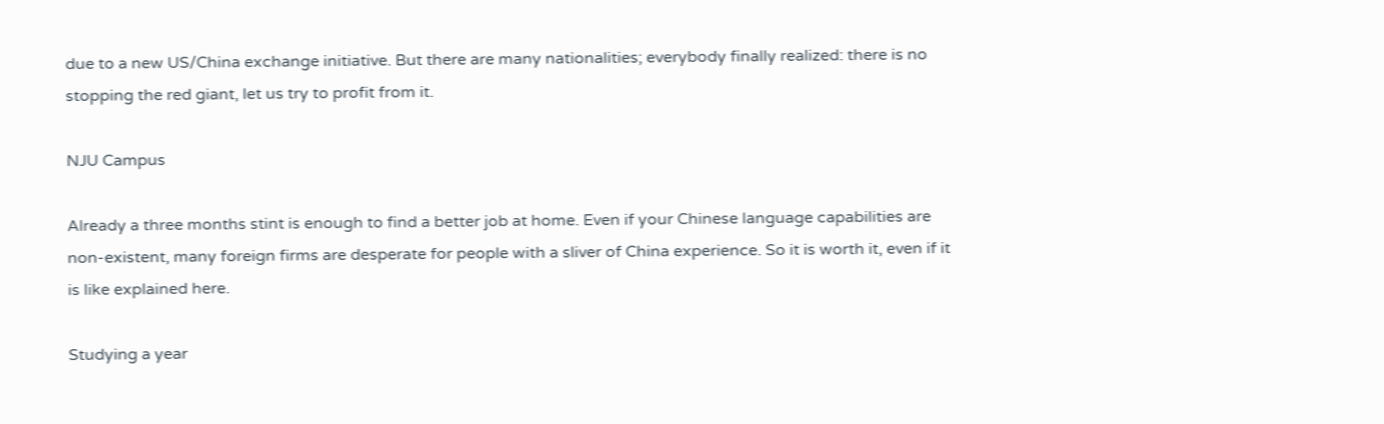due to a new US/China exchange initiative. But there are many nationalities; everybody finally realized: there is no stopping the red giant, let us try to profit from it.

NJU Campus

Already a three months stint is enough to find a better job at home. Even if your Chinese language capabilities are non-existent, many foreign firms are desperate for people with a sliver of China experience. So it is worth it, even if it is like explained here.

Studying a year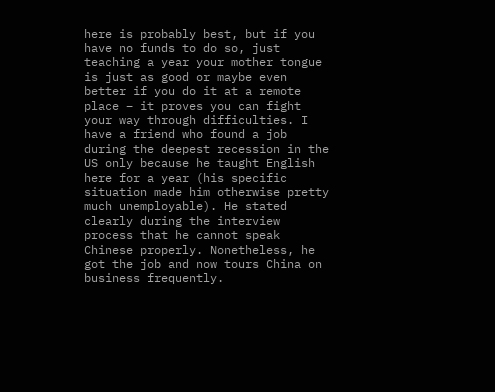here is probably best, but if you have no funds to do so, just teaching a year your mother tongue is just as good or maybe even better if you do it at a remote place – it proves you can fight your way through difficulties. I have a friend who found a job during the deepest recession in the US only because he taught English here for a year (his specific situation made him otherwise pretty much unemployable). He stated clearly during the interview process that he cannot speak Chinese properly. Nonetheless, he got the job and now tours China on business frequently.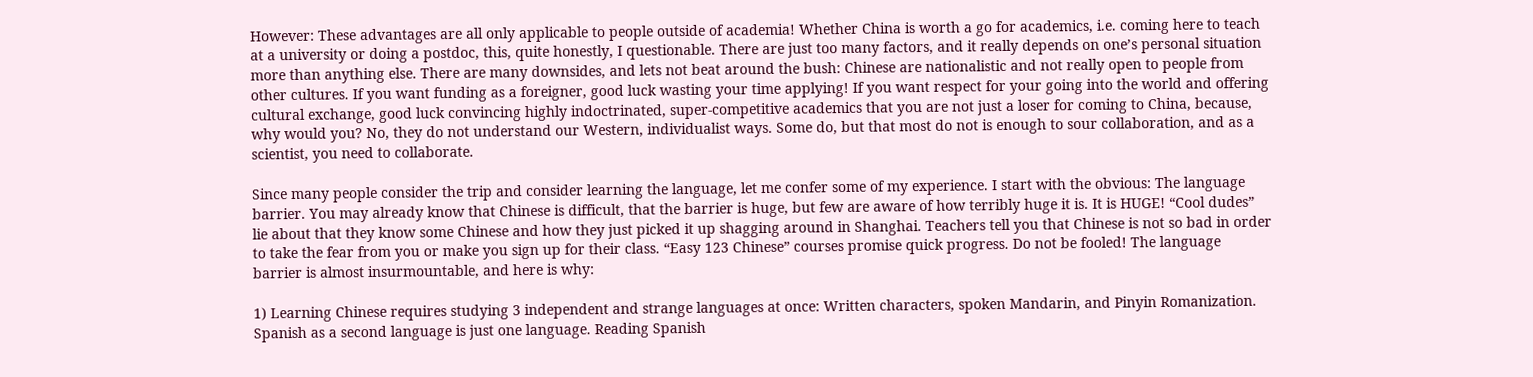However: These advantages are all only applicable to people outside of academia! Whether China is worth a go for academics, i.e. coming here to teach at a university or doing a postdoc, this, quite honestly, I questionable. There are just too many factors, and it really depends on one’s personal situation more than anything else. There are many downsides, and lets not beat around the bush: Chinese are nationalistic and not really open to people from other cultures. If you want funding as a foreigner, good luck wasting your time applying! If you want respect for your going into the world and offering cultural exchange, good luck convincing highly indoctrinated, super-competitive academics that you are not just a loser for coming to China, because, why would you? No, they do not understand our Western, individualist ways. Some do, but that most do not is enough to sour collaboration, and as a scientist, you need to collaborate.

Since many people consider the trip and consider learning the language, let me confer some of my experience. I start with the obvious: The language barrier. You may already know that Chinese is difficult, that the barrier is huge, but few are aware of how terribly huge it is. It is HUGE! “Cool dudes” lie about that they know some Chinese and how they just picked it up shagging around in Shanghai. Teachers tell you that Chinese is not so bad in order to take the fear from you or make you sign up for their class. “Easy 123 Chinese” courses promise quick progress. Do not be fooled! The language barrier is almost insurmountable, and here is why:

1) Learning Chinese requires studying 3 independent and strange languages at once: Written characters, spoken Mandarin, and Pinyin Romanization. Spanish as a second language is just one language. Reading Spanish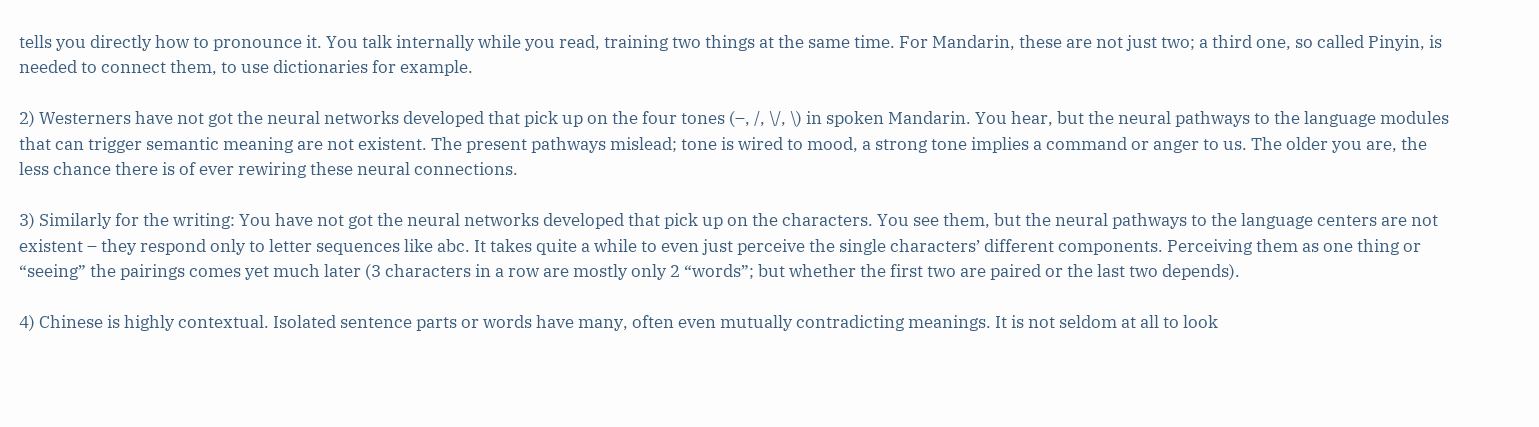tells you directly how to pronounce it. You talk internally while you read, training two things at the same time. For Mandarin, these are not just two; a third one, so called Pinyin, is needed to connect them, to use dictionaries for example.

2) Westerners have not got the neural networks developed that pick up on the four tones (–, /, \/, \) in spoken Mandarin. You hear, but the neural pathways to the language modules that can trigger semantic meaning are not existent. The present pathways mislead; tone is wired to mood, a strong tone implies a command or anger to us. The older you are, the less chance there is of ever rewiring these neural connections.

3) Similarly for the writing: You have not got the neural networks developed that pick up on the characters. You see them, but the neural pathways to the language centers are not existent – they respond only to letter sequences like abc. It takes quite a while to even just perceive the single characters’ different components. Perceiving them as one thing or “seeing” the pairings comes yet much later (3 characters in a row are mostly only 2 “words”; but whether the first two are paired or the last two depends).

4) Chinese is highly contextual. Isolated sentence parts or words have many, often even mutually contradicting meanings. It is not seldom at all to look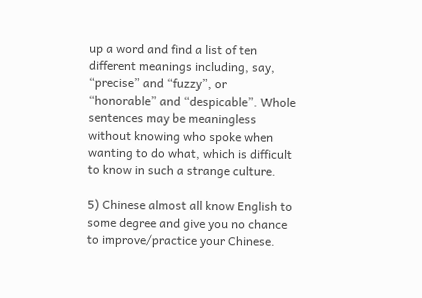up a word and find a list of ten different meanings including, say, “precise” and “fuzzy”, or “honorable” and “despicable”. Whole sentences may be meaningless without knowing who spoke when wanting to do what, which is difficult to know in such a strange culture.

5) Chinese almost all know English to some degree and give you no chance to improve/practice your Chinese.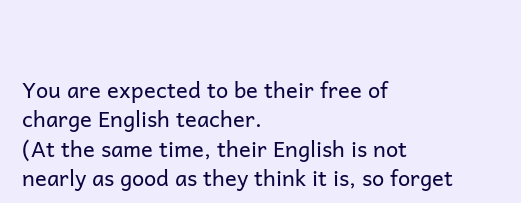You are expected to be their free of charge English teacher.
(At the same time, their English is not nearly as good as they think it is, so forget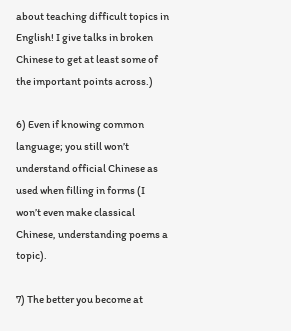about teaching difficult topics in English! I give talks in broken Chinese to get at least some of the important points across.)

6) Even if knowing common language; you still won’t understand official Chinese as used when filling in forms (I won’t even make classical Chinese, understanding poems a topic).

7) The better you become at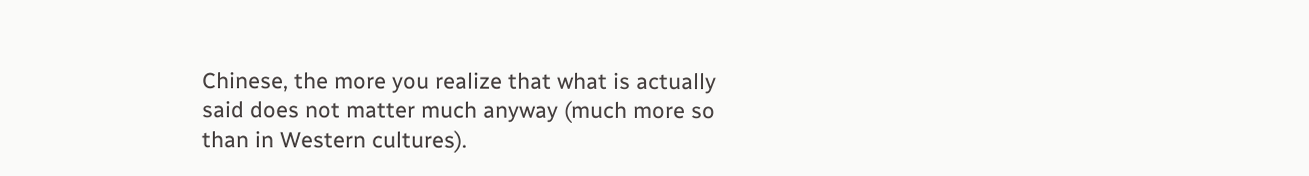Chinese, the more you realize that what is actually said does not matter much anyway (much more so than in Western cultures).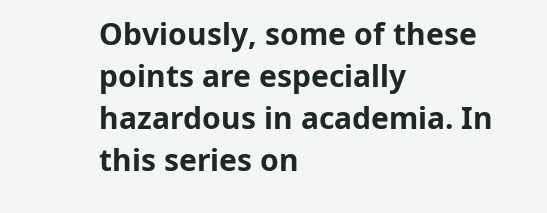Obviously, some of these points are especially hazardous in academia. In this series on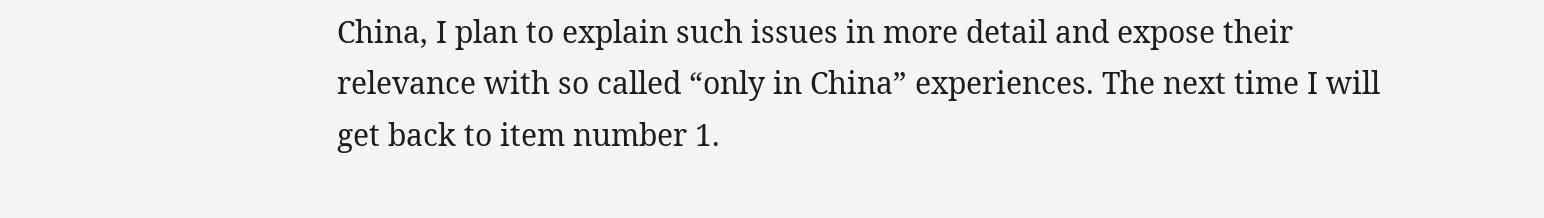China, I plan to explain such issues in more detail and expose their relevance with so called “only in China” experiences. The next time I will get back to item number 1.